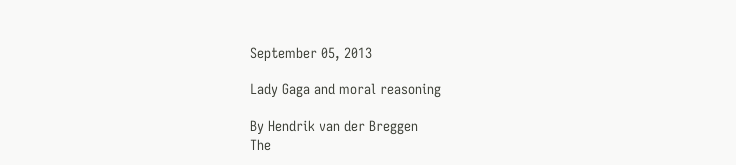September 05, 2013

Lady Gaga and moral reasoning

By Hendrik van der Breggen
The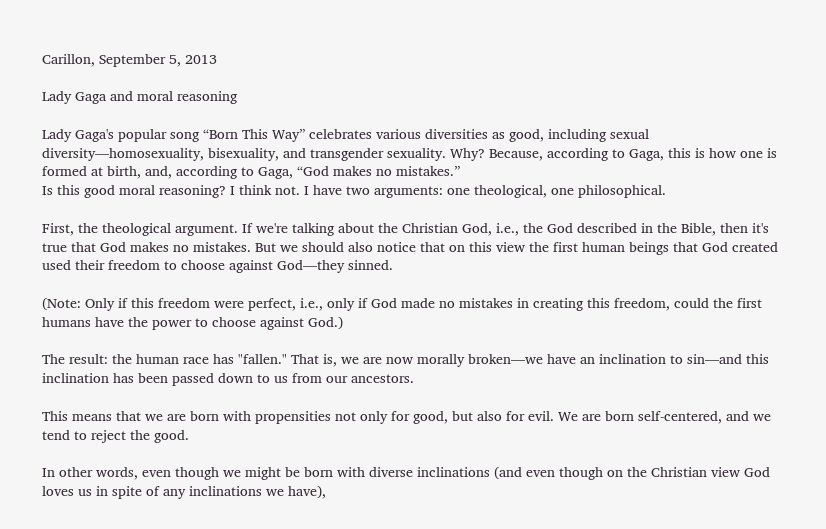Carillon, September 5, 2013

Lady Gaga and moral reasoning

Lady Gaga's popular song “Born This Way” celebrates various diversities as good, including sexual diversity—homosexuality, bisexuality, and transgender sexuality. Why? Because, according to Gaga, this is how one is formed at birth, and, according to Gaga, “God makes no mistakes.”
Is this good moral reasoning? I think not. I have two arguments: one theological, one philosophical.

First, the theological argument. If we're talking about the Christian God, i.e., the God described in the Bible, then it's true that God makes no mistakes. But we should also notice that on this view the first human beings that God created used their freedom to choose against God—they sinned.

(Note: Only if this freedom were perfect, i.e., only if God made no mistakes in creating this freedom, could the first humans have the power to choose against God.)

The result: the human race has "fallen." That is, we are now morally broken—we have an inclination to sin—and this inclination has been passed down to us from our ancestors.

This means that we are born with propensities not only for good, but also for evil. We are born self-centered, and we tend to reject the good.

In other words, even though we might be born with diverse inclinations (and even though on the Christian view God loves us in spite of any inclinations we have),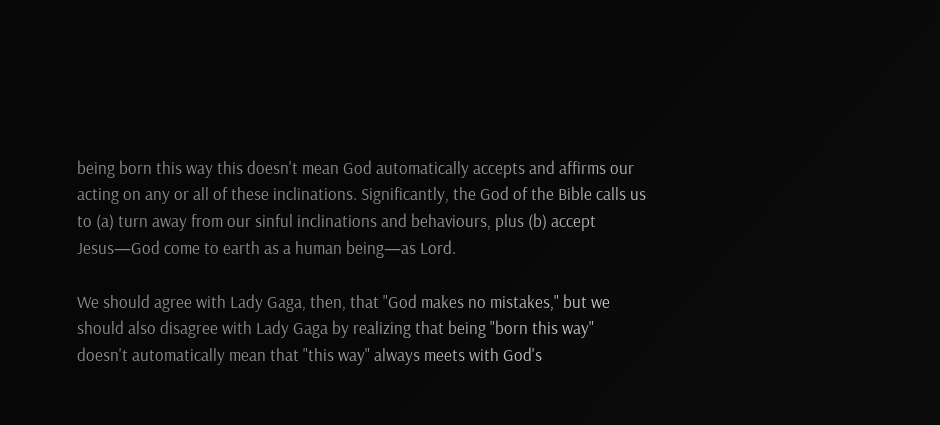being born this way this doesn't mean God automatically accepts and affirms our acting on any or all of these inclinations. Significantly, the God of the Bible calls us to (a) turn away from our sinful inclinations and behaviours, plus (b) accept Jesus—God come to earth as a human being—as Lord.

We should agree with Lady Gaga, then, that "God makes no mistakes," but we should also disagree with Lady Gaga by realizing that being "born this way" doesn't automatically mean that "this way" always meets with God's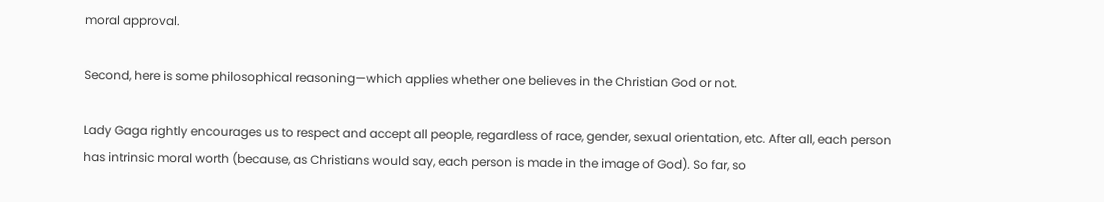moral approval.

Second, here is some philosophical reasoning—which applies whether one believes in the Christian God or not.

Lady Gaga rightly encourages us to respect and accept all people, regardless of race, gender, sexual orientation, etc. After all, each person has intrinsic moral worth (because, as Christians would say, each person is made in the image of God). So far, so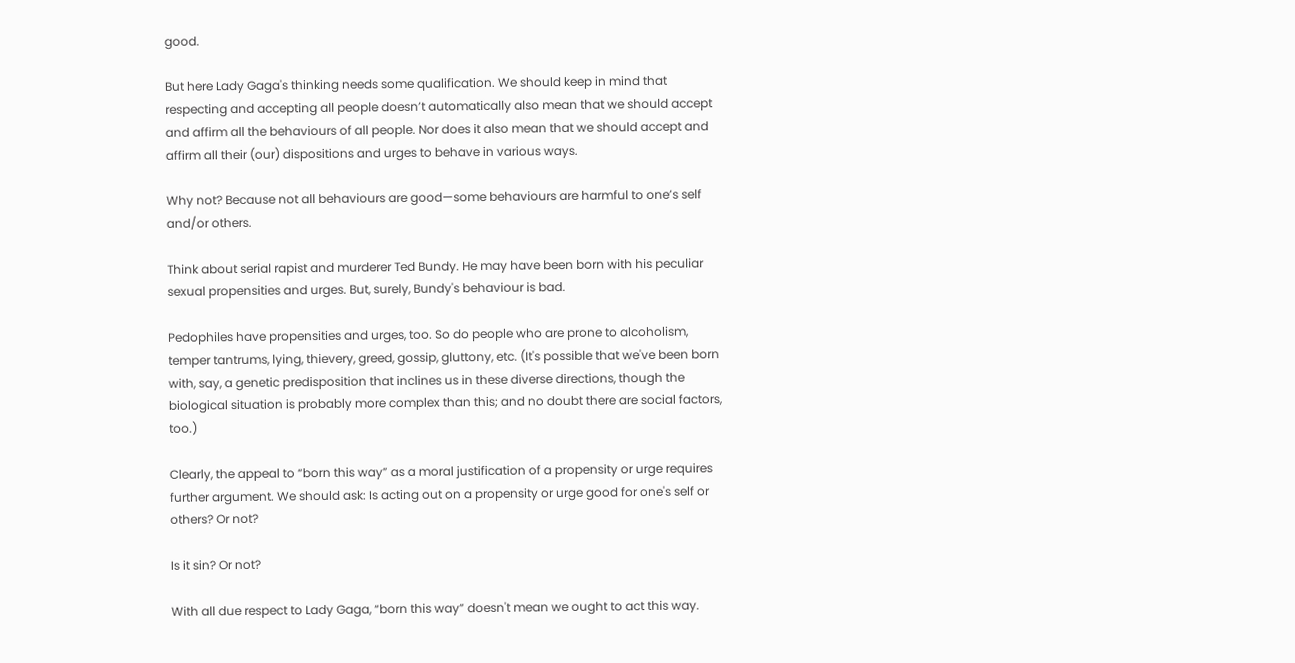good.

But here Lady Gaga's thinking needs some qualification. We should keep in mind that respecting and accepting all people doesn’t automatically also mean that we should accept and affirm all the behaviours of all people. Nor does it also mean that we should accept and affirm all their (our) dispositions and urges to behave in various ways.

Why not? Because not all behaviours are good—some behaviours are harmful to one’s self and/or others.

Think about serial rapist and murderer Ted Bundy. He may have been born with his peculiar sexual propensities and urges. But, surely, Bundy's behaviour is bad.

Pedophiles have propensities and urges, too. So do people who are prone to alcoholism, temper tantrums, lying, thievery, greed, gossip, gluttony, etc. (It's possible that we've been born with, say, a genetic predisposition that inclines us in these diverse directions, though the biological situation is probably more complex than this; and no doubt there are social factors, too.)

Clearly, the appeal to “born this way” as a moral justification of a propensity or urge requires further argument. We should ask: Is acting out on a propensity or urge good for one's self or others? Or not?

Is it sin? Or not?

With all due respect to Lady Gaga, “born this way” doesn't mean we ought to act this way.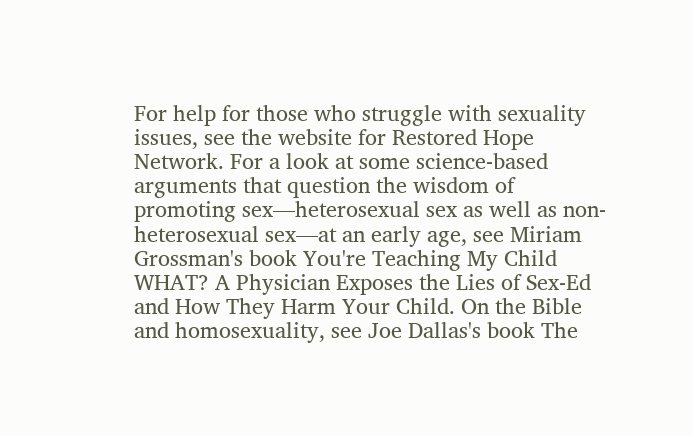For help for those who struggle with sexuality issues, see the website for Restored Hope Network. For a look at some science-based arguments that question the wisdom of promoting sex—heterosexual sex as well as non-heterosexual sex—at an early age, see Miriam Grossman's book You're Teaching My Child WHAT? A Physician Exposes the Lies of Sex-Ed and How They Harm Your Child. On the Bible and homosexuality, see Joe Dallas's book The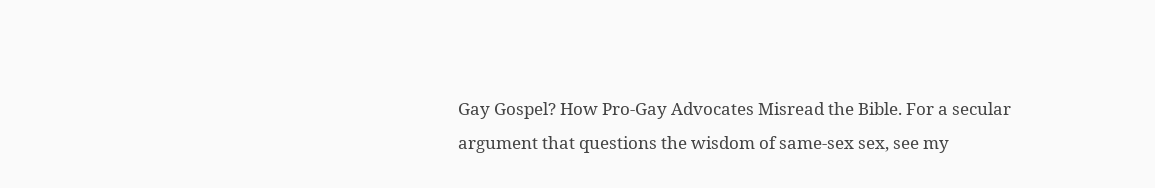Gay Gospel? How Pro-Gay Advocates Misread the Bible. For a secular argument that questions the wisdom of same-sex sex, see my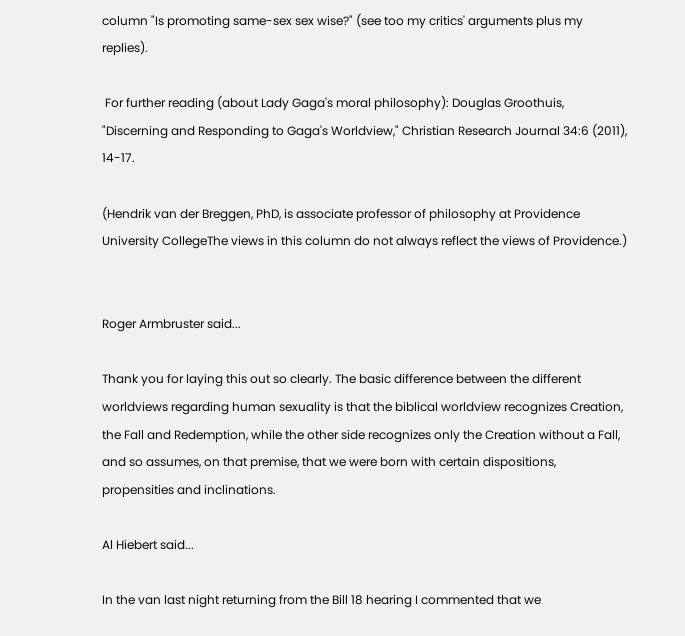column "Is promoting same-sex sex wise?" (see too my critics' arguments plus my replies).

 For further reading (about Lady Gaga's moral philosophy): Douglas Groothuis, "Discerning and Responding to Gaga's Worldview," Christian Research Journal 34:6 (2011), 14-17.

(Hendrik van der Breggen, PhD, is associate professor of philosophy at Providence University CollegeThe views in this column do not always reflect the views of Providence.)


Roger Armbruster said...

Thank you for laying this out so clearly. The basic difference between the different worldviews regarding human sexuality is that the biblical worldview recognizes Creation, the Fall and Redemption, while the other side recognizes only the Creation without a Fall, and so assumes, on that premise, that we were born with certain dispositions, propensities and inclinations.

Al Hiebert said...

In the van last night returning from the Bill 18 hearing I commented that we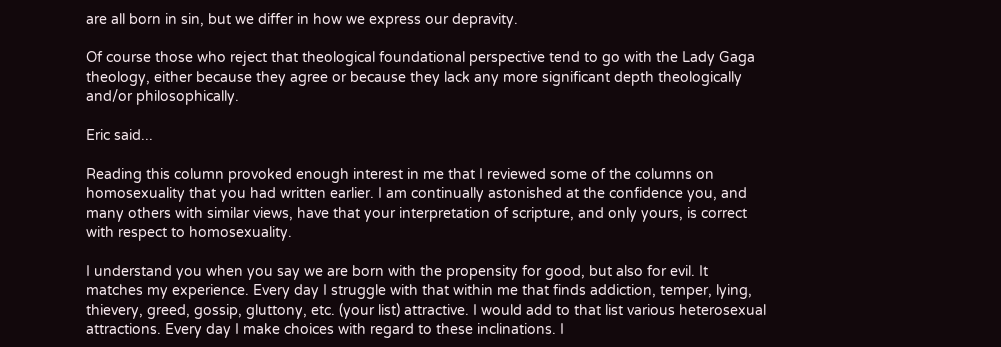are all born in sin, but we differ in how we express our depravity.

Of course those who reject that theological foundational perspective tend to go with the Lady Gaga theology, either because they agree or because they lack any more significant depth theologically and/or philosophically.

Eric said...

Reading this column provoked enough interest in me that I reviewed some of the columns on homosexuality that you had written earlier. I am continually astonished at the confidence you, and many others with similar views, have that your interpretation of scripture, and only yours, is correct with respect to homosexuality.

I understand you when you say we are born with the propensity for good, but also for evil. It matches my experience. Every day I struggle with that within me that finds addiction, temper, lying, thievery, greed, gossip, gluttony, etc. (your list) attractive. I would add to that list various heterosexual attractions. Every day I make choices with regard to these inclinations. I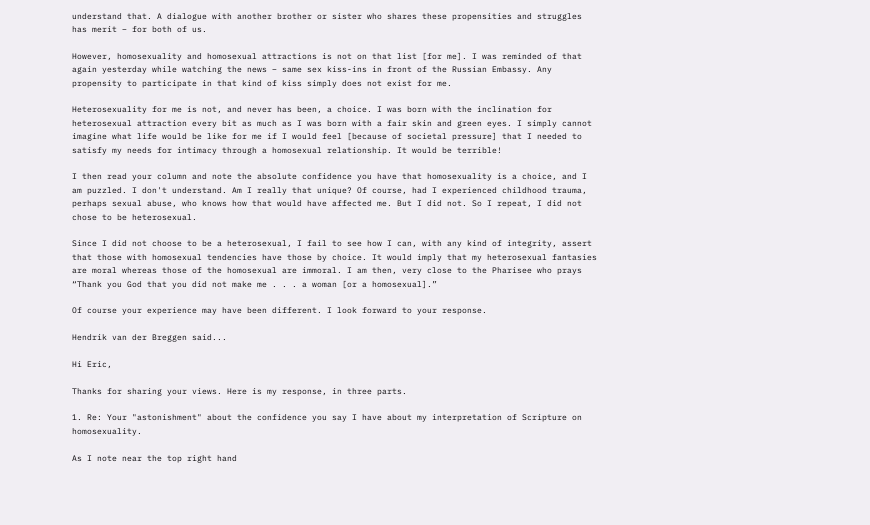understand that. A dialogue with another brother or sister who shares these propensities and struggles has merit – for both of us.

However, homosexuality and homosexual attractions is not on that list [for me]. I was reminded of that again yesterday while watching the news – same sex kiss-ins in front of the Russian Embassy. Any propensity to participate in that kind of kiss simply does not exist for me.

Heterosexuality for me is not, and never has been, a choice. I was born with the inclination for heterosexual attraction every bit as much as I was born with a fair skin and green eyes. I simply cannot imagine what life would be like for me if I would feel [because of societal pressure] that I needed to satisfy my needs for intimacy through a homosexual relationship. It would be terrible!

I then read your column and note the absolute confidence you have that homosexuality is a choice, and I am puzzled. I don't understand. Am I really that unique? Of course, had I experienced childhood trauma, perhaps sexual abuse, who knows how that would have affected me. But I did not. So I repeat, I did not chose to be heterosexual.

Since I did not choose to be a heterosexual, I fail to see how I can, with any kind of integrity, assert that those with homosexual tendencies have those by choice. It would imply that my heterosexual fantasies are moral whereas those of the homosexual are immoral. I am then, very close to the Pharisee who prays “Thank you God that you did not make me . . . a woman [or a homosexual].”

Of course your experience may have been different. I look forward to your response.

Hendrik van der Breggen said...

Hi Eric,

Thanks for sharing your views. Here is my response, in three parts.

1. Re: Your "astonishment" about the confidence you say I have about my interpretation of Scripture on homosexuality.

As I note near the top right hand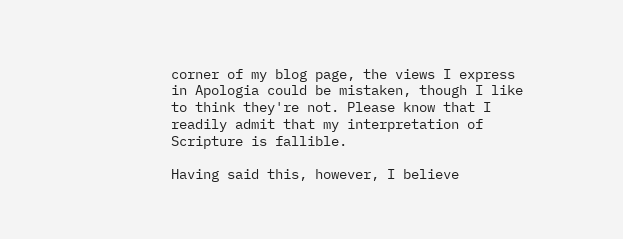corner of my blog page, the views I express in Apologia could be mistaken, though I like to think they're not. Please know that I readily admit that my interpretation of Scripture is fallible.

Having said this, however, I believe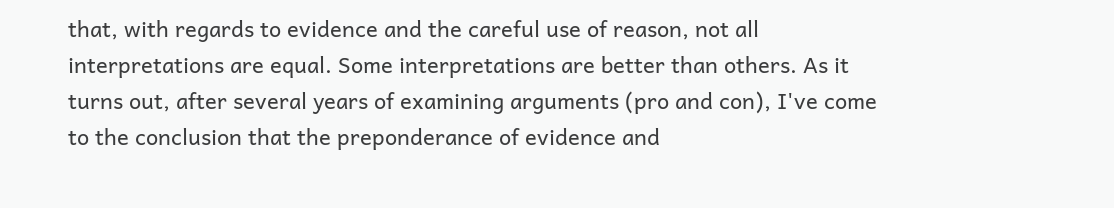that, with regards to evidence and the careful use of reason, not all interpretations are equal. Some interpretations are better than others. As it turns out, after several years of examining arguments (pro and con), I've come to the conclusion that the preponderance of evidence and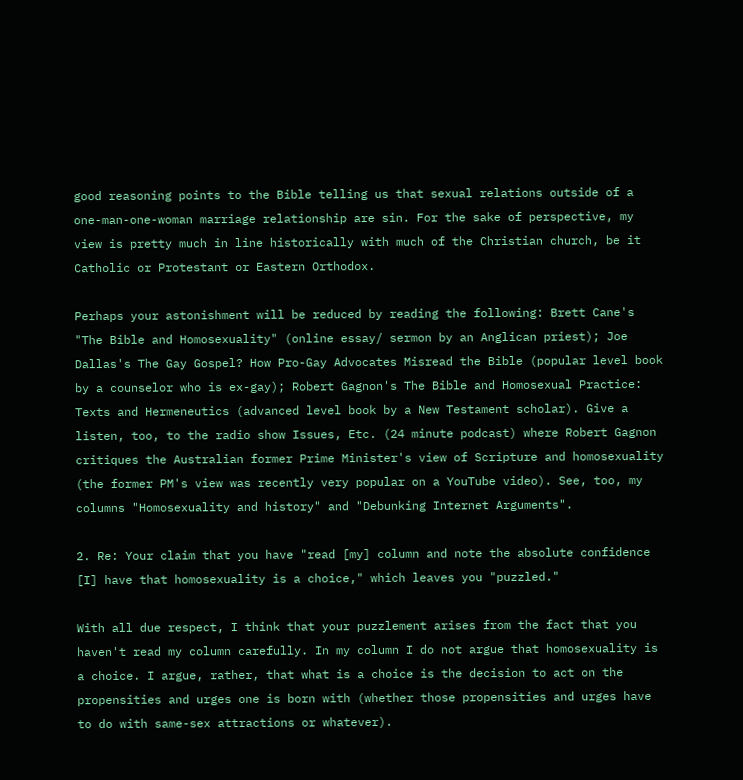good reasoning points to the Bible telling us that sexual relations outside of a one-man-one-woman marriage relationship are sin. For the sake of perspective, my view is pretty much in line historically with much of the Christian church, be it Catholic or Protestant or Eastern Orthodox.

Perhaps your astonishment will be reduced by reading the following: Brett Cane's "The Bible and Homosexuality" (online essay/ sermon by an Anglican priest); Joe Dallas's The Gay Gospel? How Pro-Gay Advocates Misread the Bible (popular level book by a counselor who is ex-gay); Robert Gagnon's The Bible and Homosexual Practice: Texts and Hermeneutics (advanced level book by a New Testament scholar). Give a listen, too, to the radio show Issues, Etc. (24 minute podcast) where Robert Gagnon critiques the Australian former Prime Minister's view of Scripture and homosexuality (the former PM's view was recently very popular on a YouTube video). See, too, my columns "Homosexuality and history" and "Debunking Internet Arguments".

2. Re: Your claim that you have "read [my] column and note the absolute confidence [I] have that homosexuality is a choice," which leaves you "puzzled."

With all due respect, I think that your puzzlement arises from the fact that you haven't read my column carefully. In my column I do not argue that homosexuality is a choice. I argue, rather, that what is a choice is the decision to act on the propensities and urges one is born with (whether those propensities and urges have to do with same-sex attractions or whatever).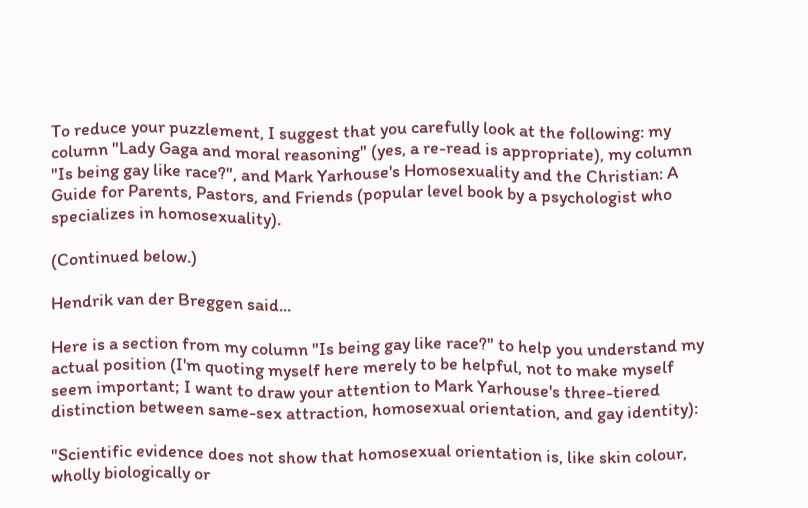To reduce your puzzlement, I suggest that you carefully look at the following: my column "Lady Gaga and moral reasoning" (yes, a re-read is appropriate), my column "Is being gay like race?", and Mark Yarhouse's Homosexuality and the Christian: A Guide for Parents, Pastors, and Friends (popular level book by a psychologist who specializes in homosexuality).

(Continued below.)

Hendrik van der Breggen said...

Here is a section from my column "Is being gay like race?" to help you understand my actual position (I'm quoting myself here merely to be helpful, not to make myself seem important; I want to draw your attention to Mark Yarhouse's three-tiered distinction between same-sex attraction, homosexual orientation, and gay identity):

"Scientific evidence does not show that homosexual orientation is, like skin colour, wholly biologically or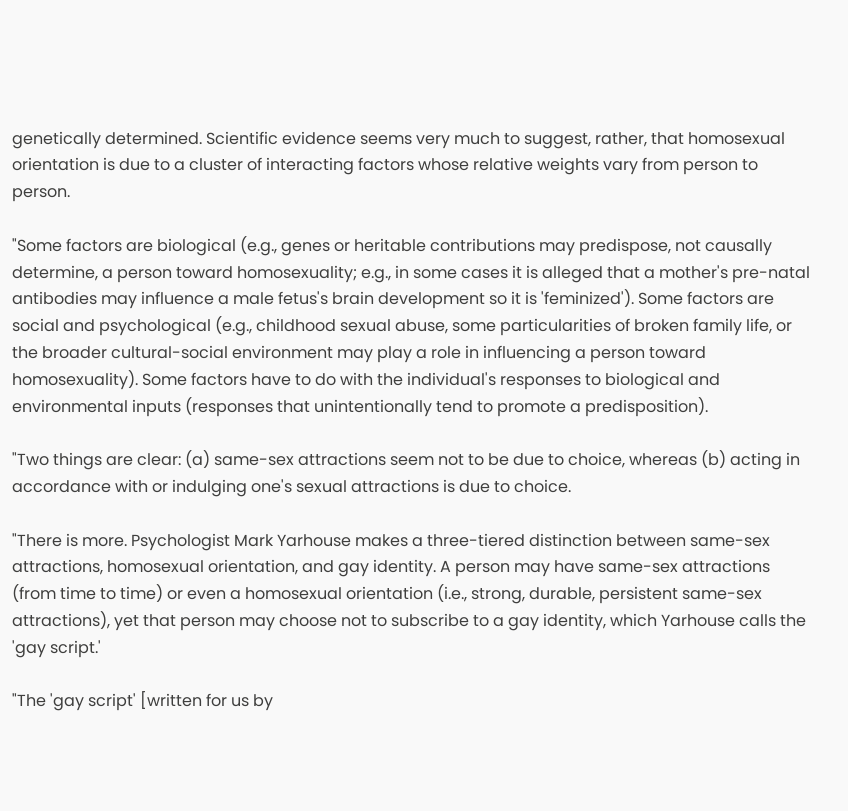genetically determined. Scientific evidence seems very much to suggest, rather, that homosexual orientation is due to a cluster of interacting factors whose relative weights vary from person to person.

"Some factors are biological (e.g., genes or heritable contributions may predispose, not causally determine, a person toward homosexuality; e.g., in some cases it is alleged that a mother's pre-natal antibodies may influence a male fetus's brain development so it is 'feminized'). Some factors are social and psychological (e.g., childhood sexual abuse, some particularities of broken family life, or the broader cultural-social environment may play a role in influencing a person toward homosexuality). Some factors have to do with the individual's responses to biological and environmental inputs (responses that unintentionally tend to promote a predisposition).

"Two things are clear: (a) same-sex attractions seem not to be due to choice, whereas (b) acting in accordance with or indulging one's sexual attractions is due to choice.

"There is more. Psychologist Mark Yarhouse makes a three-tiered distinction between same-sex attractions, homosexual orientation, and gay identity. A person may have same-sex attractions (from time to time) or even a homosexual orientation (i.e., strong, durable, persistent same-sex attractions), yet that person may choose not to subscribe to a gay identity, which Yarhouse calls the 'gay script.'

"The 'gay script' [written for us by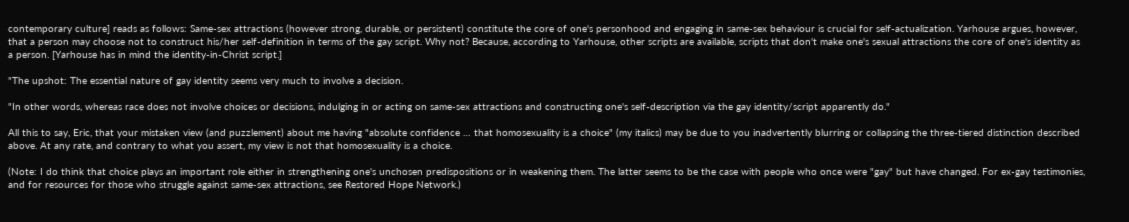contemporary culture] reads as follows: Same-sex attractions (however strong, durable, or persistent) constitute the core of one's personhood and engaging in same-sex behaviour is crucial for self-actualization. Yarhouse argues, however, that a person may choose not to construct his/her self-definition in terms of the gay script. Why not? Because, according to Yarhouse, other scripts are available, scripts that don't make one's sexual attractions the core of one's identity as a person. [Yarhouse has in mind the identity-in-Christ script.]

"The upshot: The essential nature of gay identity seems very much to involve a decision.

"In other words, whereas race does not involve choices or decisions, indulging in or acting on same-sex attractions and constructing one's self-description via the gay identity/script apparently do."

All this to say, Eric, that your mistaken view (and puzzlement) about me having "absolute confidence … that homosexuality is a choice" (my italics) may be due to you inadvertently blurring or collapsing the three-tiered distinction described above. At any rate, and contrary to what you assert, my view is not that homosexuality is a choice.

(Note: I do think that choice plays an important role either in strengthening one's unchosen predispositions or in weakening them. The latter seems to be the case with people who once were "gay" but have changed. For ex-gay testimonies, and for resources for those who struggle against same-sex attractions, see Restored Hope Network.)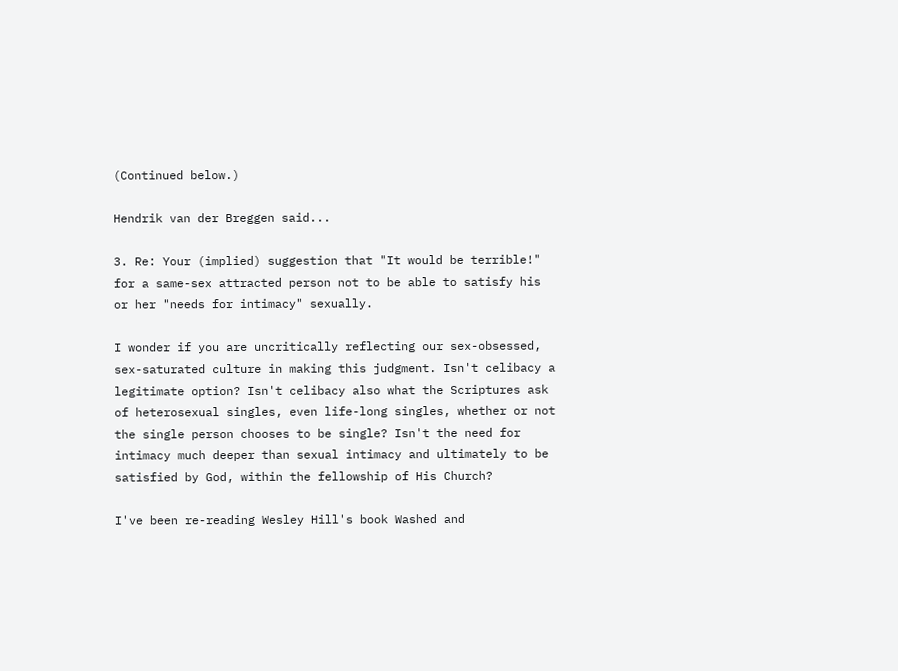(Continued below.)

Hendrik van der Breggen said...

3. Re: Your (implied) suggestion that "It would be terrible!" for a same-sex attracted person not to be able to satisfy his or her "needs for intimacy" sexually.

I wonder if you are uncritically reflecting our sex-obsessed, sex-saturated culture in making this judgment. Isn't celibacy a legitimate option? Isn't celibacy also what the Scriptures ask of heterosexual singles, even life-long singles, whether or not the single person chooses to be single? Isn't the need for intimacy much deeper than sexual intimacy and ultimately to be satisfied by God, within the fellowship of His Church?

I've been re-reading Wesley Hill's book Washed and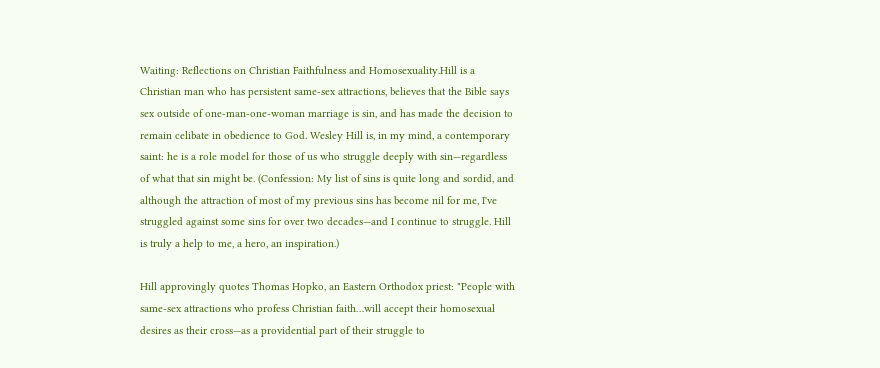Waiting: Reflections on Christian Faithfulness and Homosexuality.Hill is a Christian man who has persistent same-sex attractions, believes that the Bible says sex outside of one-man-one-woman marriage is sin, and has made the decision to remain celibate in obedience to God. Wesley Hill is, in my mind, a contemporary saint: he is a role model for those of us who struggle deeply with sin—regardless of what that sin might be. (Confession: My list of sins is quite long and sordid, and although the attraction of most of my previous sins has become nil for me, I've struggled against some sins for over two decades—and I continue to struggle. Hill is truly a help to me, a hero, an inspiration.)

Hill approvingly quotes Thomas Hopko, an Eastern Orthodox priest: "People with same-sex attractions who profess Christian faith…will accept their homosexual desires as their cross—as a providential part of their struggle to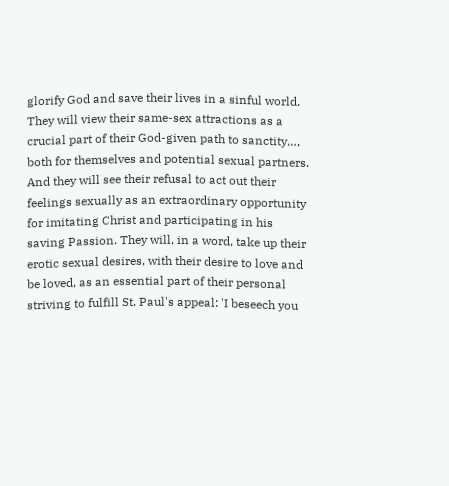glorify God and save their lives in a sinful world. They will view their same-sex attractions as a crucial part of their God-given path to sanctity…, both for themselves and potential sexual partners. And they will see their refusal to act out their feelings sexually as an extraordinary opportunity for imitating Christ and participating in his saving Passion. They will, in a word, take up their erotic sexual desires, with their desire to love and be loved, as an essential part of their personal striving to fulfill St. Paul's appeal: 'I beseech you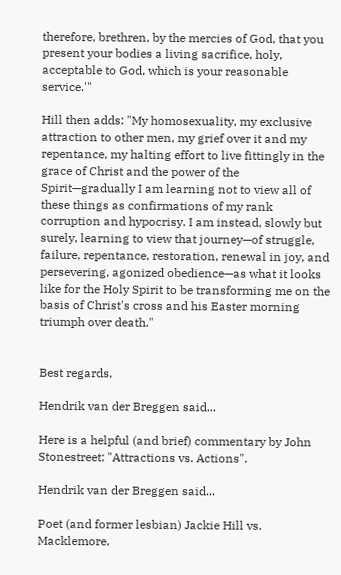therefore, brethren, by the mercies of God, that you present your bodies a living sacrifice, holy, acceptable to God, which is your reasonable service.'"

Hill then adds: "My homosexuality, my exclusive attraction to other men, my grief over it and my repentance, my halting effort to live fittingly in the grace of Christ and the power of the Spirit—gradually I am learning not to view all of these things as confirmations of my rank corruption and hypocrisy. I am instead, slowly but surely, learning to view that journey—of struggle, failure, repentance, restoration, renewal in joy, and persevering, agonized obedience—as what it looks like for the Holy Spirit to be transforming me on the basis of Christ's cross and his Easter morning triumph over death."


Best regards,

Hendrik van der Breggen said...

Here is a helpful (and brief) commentary by John Stonestreet: "Attractions vs. Actions".

Hendrik van der Breggen said...

Poet (and former lesbian) Jackie Hill vs. Macklemore.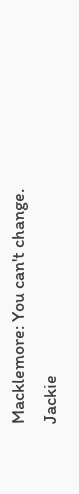Macklemore: You can't change.
Jackie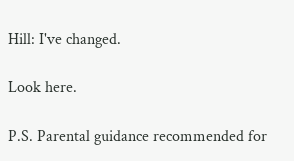Hill: I've changed.

Look here.

P.S. Parental guidance recommended for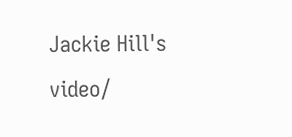Jackie Hill's video/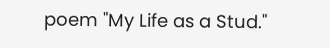poem "My Life as a Stud."